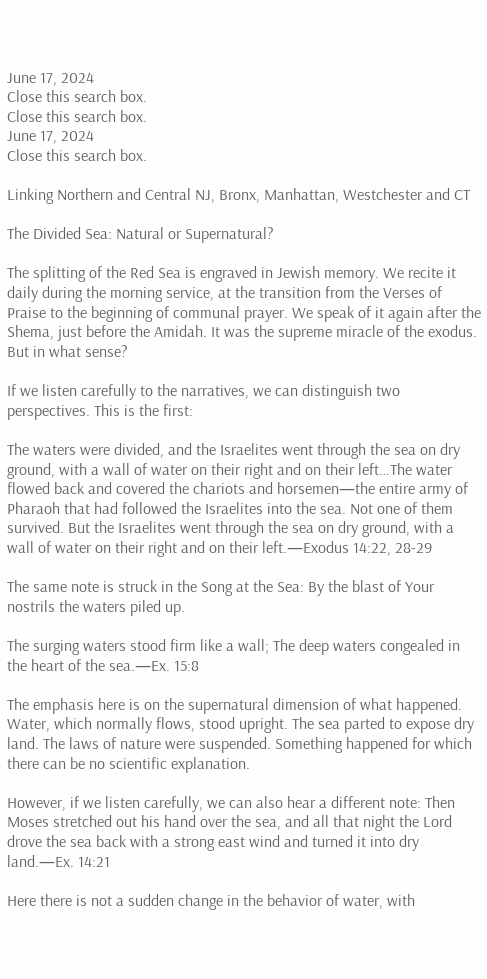June 17, 2024
Close this search box.
Close this search box.
June 17, 2024
Close this search box.

Linking Northern and Central NJ, Bronx, Manhattan, Westchester and CT

The Divided Sea: Natural or Supernatural?

The splitting of the Red Sea is engraved in Jewish memory. We recite it daily during the morning service, at the transition from the Verses of Praise to the beginning of communal prayer. We speak of it again after the Shema, just before the Amidah. It was the supreme miracle of the exodus. But in what sense?

If we listen carefully to the narratives, we can distinguish two perspectives. This is the first:

The waters were divided, and the Israelites went through the sea on dry ground, with a wall of water on their right and on their left…The water flowed back and covered the chariots and horsemen—the entire army of Pharaoh that had followed the Israelites into the sea. Not one of them survived. But the Israelites went through the sea on dry ground, with a wall of water on their right and on their left.—Exodus 14:22, 28-29

The same note is struck in the Song at the Sea: By the blast of Your nostrils the waters piled up.

The surging waters stood firm like a wall; The deep waters congealed in the heart of the sea.—Ex. 15:8

The emphasis here is on the supernatural dimension of what happened. Water, which normally flows, stood upright. The sea parted to expose dry land. The laws of nature were suspended. Something happened for which there can be no scientific explanation.

However, if we listen carefully, we can also hear a different note: Then Moses stretched out his hand over the sea, and all that night the Lord drove the sea back with a strong east wind and turned it into dry land.—Ex. 14:21

Here there is not a sudden change in the behavior of water, with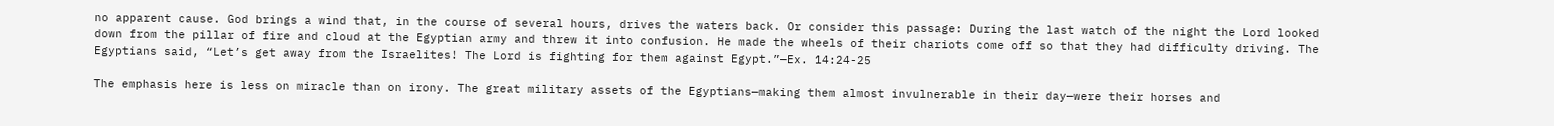no apparent cause. God brings a wind that, in the course of several hours, drives the waters back. Or consider this passage: During the last watch of the night the Lord looked down from the pillar of fire and cloud at the Egyptian army and threw it into confusion. He made the wheels of their chariots come off so that they had difficulty driving. The Egyptians said, “Let’s get away from the Israelites! The Lord is fighting for them against Egypt.”—Ex. 14:24-25

The emphasis here is less on miracle than on irony. The great military assets of the Egyptians—making them almost invulnerable in their day—were their horses and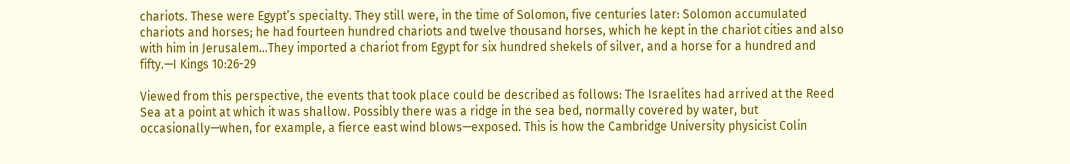chariots. These were Egypt’s specialty. They still were, in the time of Solomon, five centuries later: Solomon accumulated chariots and horses; he had fourteen hundred chariots and twelve thousand horses, which he kept in the chariot cities and also with him in Jerusalem…They imported a chariot from Egypt for six hundred shekels of silver, and a horse for a hundred and fifty.—I Kings 10:26-29

Viewed from this perspective, the events that took place could be described as follows: The Israelites had arrived at the Reed Sea at a point at which it was shallow. Possibly there was a ridge in the sea bed, normally covered by water, but occasionally—when, for example, a fierce east wind blows—exposed. This is how the Cambridge University physicist Colin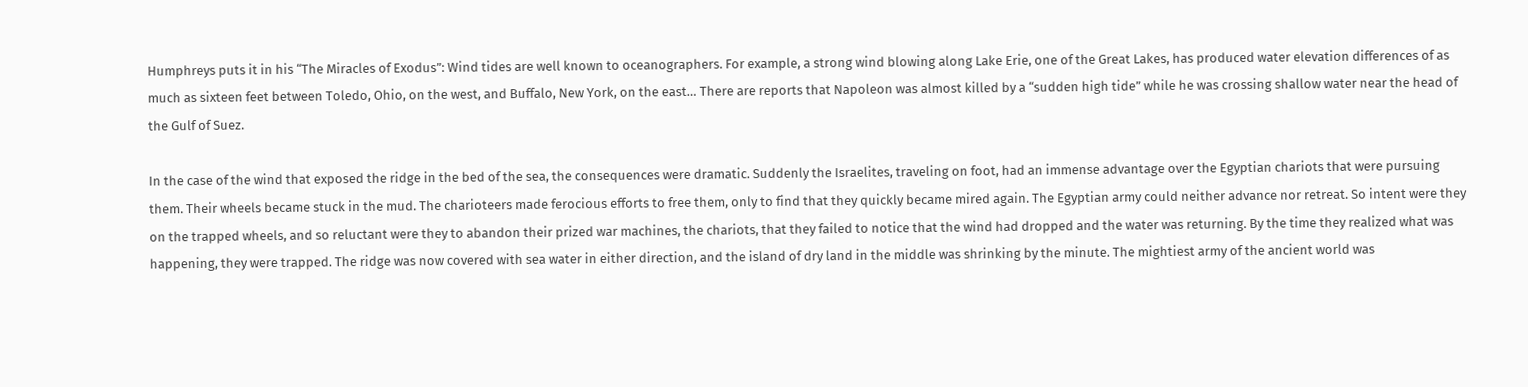Humphreys puts it in his “The Miracles of Exodus”: Wind tides are well known to oceanographers. For example, a strong wind blowing along Lake Erie, one of the Great Lakes, has produced water elevation differences of as much as sixteen feet between Toledo, Ohio, on the west, and Buffalo, New York, on the east… There are reports that Napoleon was almost killed by a “sudden high tide” while he was crossing shallow water near the head of the Gulf of Suez.

In the case of the wind that exposed the ridge in the bed of the sea, the consequences were dramatic. Suddenly the Israelites, traveling on foot, had an immense advantage over the Egyptian chariots that were pursuing them. Their wheels became stuck in the mud. The charioteers made ferocious efforts to free them, only to find that they quickly became mired again. The Egyptian army could neither advance nor retreat. So intent were they on the trapped wheels, and so reluctant were they to abandon their prized war machines, the chariots, that they failed to notice that the wind had dropped and the water was returning. By the time they realized what was happening, they were trapped. The ridge was now covered with sea water in either direction, and the island of dry land in the middle was shrinking by the minute. The mightiest army of the ancient world was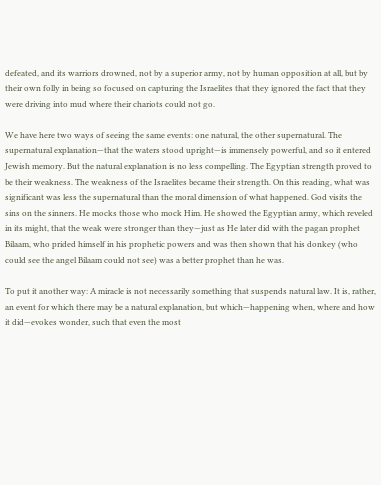defeated, and its warriors drowned, not by a superior army, not by human opposition at all, but by their own folly in being so focused on capturing the Israelites that they ignored the fact that they were driving into mud where their chariots could not go.

We have here two ways of seeing the same events: one natural, the other supernatural. The supernatural explanation—that the waters stood upright—is immensely powerful, and so it entered Jewish memory. But the natural explanation is no less compelling. The Egyptian strength proved to be their weakness. The weakness of the Israelites became their strength. On this reading, what was significant was less the supernatural than the moral dimension of what happened. God visits the sins on the sinners. He mocks those who mock Him. He showed the Egyptian army, which reveled in its might, that the weak were stronger than they—just as He later did with the pagan prophet Bilaam, who prided himself in his prophetic powers and was then shown that his donkey (who could see the angel Bilaam could not see) was a better prophet than he was.

To put it another way: A miracle is not necessarily something that suspends natural law. It is, rather, an event for which there may be a natural explanation, but which—happening when, where and how it did—evokes wonder, such that even the most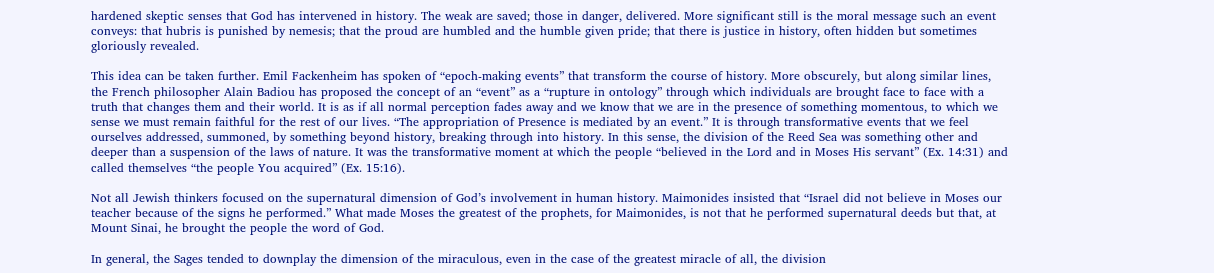hardened skeptic senses that God has intervened in history. The weak are saved; those in danger, delivered. More significant still is the moral message such an event conveys: that hubris is punished by nemesis; that the proud are humbled and the humble given pride; that there is justice in history, often hidden but sometimes gloriously revealed.

This idea can be taken further. Emil Fackenheim has spoken of “epoch-making events” that transform the course of history. More obscurely, but along similar lines, the French philosopher Alain Badiou has proposed the concept of an “event” as a “rupture in ontology” through which individuals are brought face to face with a truth that changes them and their world. It is as if all normal perception fades away and we know that we are in the presence of something momentous, to which we sense we must remain faithful for the rest of our lives. “The appropriation of Presence is mediated by an event.” It is through transformative events that we feel ourselves addressed, summoned, by something beyond history, breaking through into history. In this sense, the division of the Reed Sea was something other and deeper than a suspension of the laws of nature. It was the transformative moment at which the people “believed in the Lord and in Moses His servant” (Ex. 14:31) and called themselves “the people You acquired” (Ex. 15:16).

Not all Jewish thinkers focused on the supernatural dimension of God’s involvement in human history. Maimonides insisted that “Israel did not believe in Moses our teacher because of the signs he performed.” What made Moses the greatest of the prophets, for Maimonides, is not that he performed supernatural deeds but that, at Mount Sinai, he brought the people the word of God.

In general, the Sages tended to downplay the dimension of the miraculous, even in the case of the greatest miracle of all, the division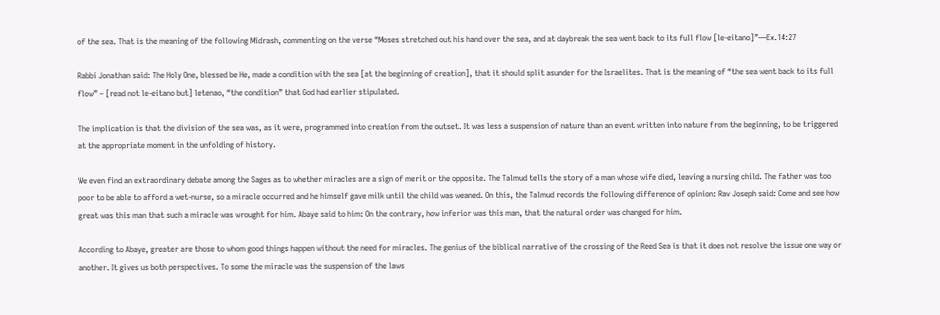of the sea. That is the meaning of the following Midrash, commenting on the verse “Moses stretched out his hand over the sea, and at daybreak the sea went back to its full flow [le-eitano]”—Ex.14:27

Rabbi Jonathan said: The Holy One, blessed be He, made a condition with the sea [at the beginning of creation], that it should split asunder for the Israelites. That is the meaning of “the sea went back to its full flow” – [read not le-eitano but] letenao, “the condition” that God had earlier stipulated.

The implication is that the division of the sea was, as it were, programmed into creation from the outset. It was less a suspension of nature than an event written into nature from the beginning, to be triggered at the appropriate moment in the unfolding of history.

We even find an extraordinary debate among the Sages as to whether miracles are a sign of merit or the opposite. The Talmud tells the story of a man whose wife died, leaving a nursing child. The father was too poor to be able to afford a wet-nurse, so a miracle occurred and he himself gave milk until the child was weaned. On this, the Talmud records the following difference of opinion: Rav Joseph said: Come and see how great was this man that such a miracle was wrought for him. Abaye said to him: On the contrary, how inferior was this man, that the natural order was changed for him.

According to Abaye, greater are those to whom good things happen without the need for miracles. The genius of the biblical narrative of the crossing of the Reed Sea is that it does not resolve the issue one way or another. It gives us both perspectives. To some the miracle was the suspension of the laws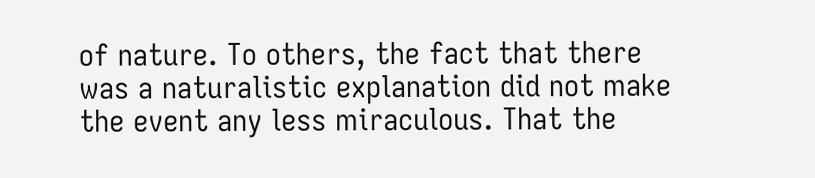of nature. To others, the fact that there was a naturalistic explanation did not make the event any less miraculous. That the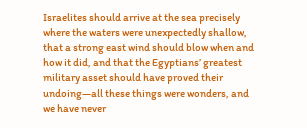Israelites should arrive at the sea precisely where the waters were unexpectedly shallow, that a strong east wind should blow when and how it did, and that the Egyptians’ greatest military asset should have proved their undoing—all these things were wonders, and we have never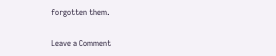forgotten them.

Leave a Comment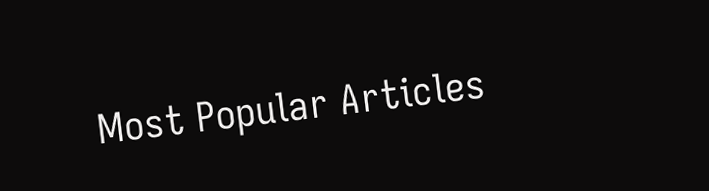Most Popular Articles